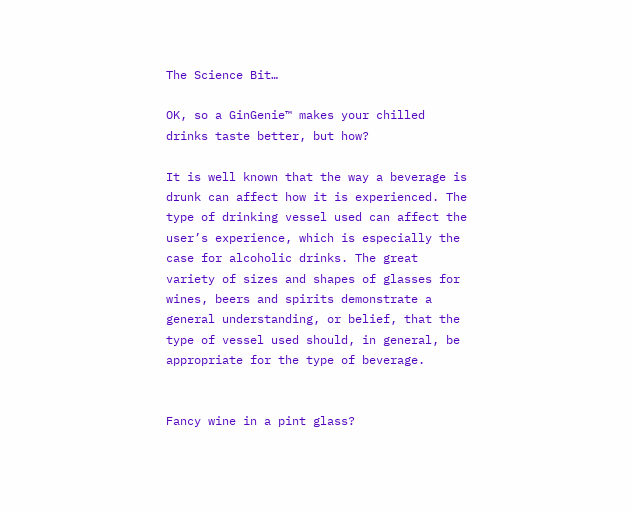The Science Bit…

OK, so a GinGenie™ makes your chilled drinks taste better, but how?

It is well known that the way a beverage is drunk can affect how it is experienced. The type of drinking vessel used can affect the user’s experience, which is especially the case for alcoholic drinks. The great variety of sizes and shapes of glasses for wines, beers and spirits demonstrate a general understanding, or belief, that the type of vessel used should, in general, be appropriate for the type of beverage.


Fancy wine in a pint glass?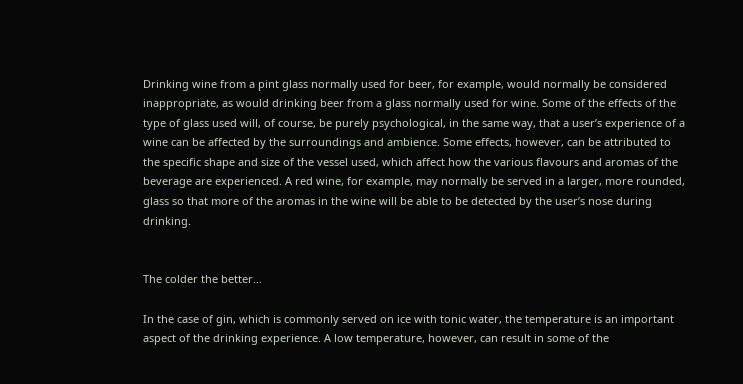Drinking wine from a pint glass normally used for beer, for example, would normally be considered inappropriate, as would drinking beer from a glass normally used for wine. Some of the effects of the type of glass used will, of course, be purely psychological, in the same way, that a user’s experience of a wine can be affected by the surroundings and ambience. Some effects, however, can be attributed to the specific shape and size of the vessel used, which affect how the various flavours and aromas of the beverage are experienced. A red wine, for example, may normally be served in a larger, more rounded, glass so that more of the aromas in the wine will be able to be detected by the user’s nose during drinking.


The colder the better…

In the case of gin, which is commonly served on ice with tonic water, the temperature is an important aspect of the drinking experience. A low temperature, however, can result in some of the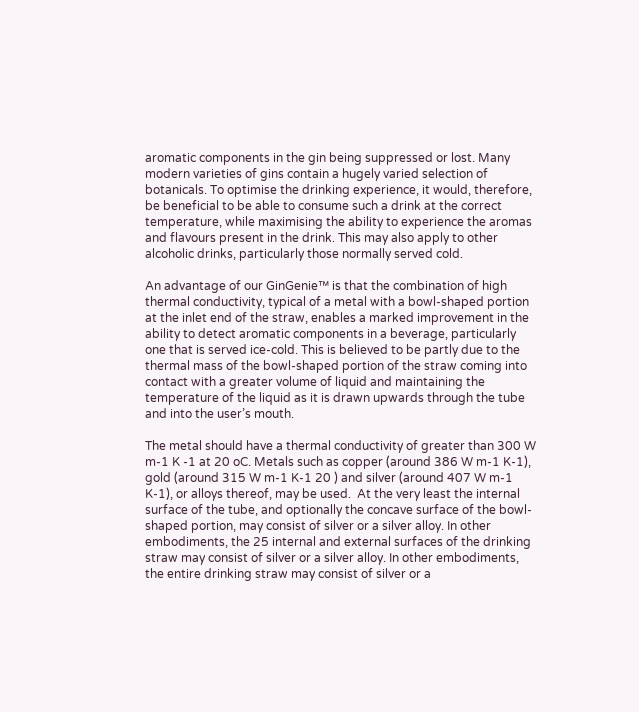aromatic components in the gin being suppressed or lost. Many modern varieties of gins contain a hugely varied selection of botanicals. To optimise the drinking experience, it would, therefore, be beneficial to be able to consume such a drink at the correct temperature, while maximising the ability to experience the aromas and flavours present in the drink. This may also apply to other alcoholic drinks, particularly those normally served cold.

An advantage of our GinGenie™ is that the combination of high thermal conductivity, typical of a metal with a bowl-shaped portion at the inlet end of the straw, enables a marked improvement in the ability to detect aromatic components in a beverage, particularly one that is served ice-cold. This is believed to be partly due to the thermal mass of the bowl-shaped portion of the straw coming into contact with a greater volume of liquid and maintaining the temperature of the liquid as it is drawn upwards through the tube and into the user’s mouth.

The metal should have a thermal conductivity of greater than 300 W m-1 K -1 at 20 oC. Metals such as copper (around 386 W m-1 K-1), gold (around 315 W m-1 K-1 20 ) and silver (around 407 W m-1 K-1), or alloys thereof, may be used.  At the very least the internal surface of the tube, and optionally the concave surface of the bowl-shaped portion, may consist of silver or a silver alloy. In other embodiments, the 25 internal and external surfaces of the drinking straw may consist of silver or a silver alloy. In other embodiments, the entire drinking straw may consist of silver or a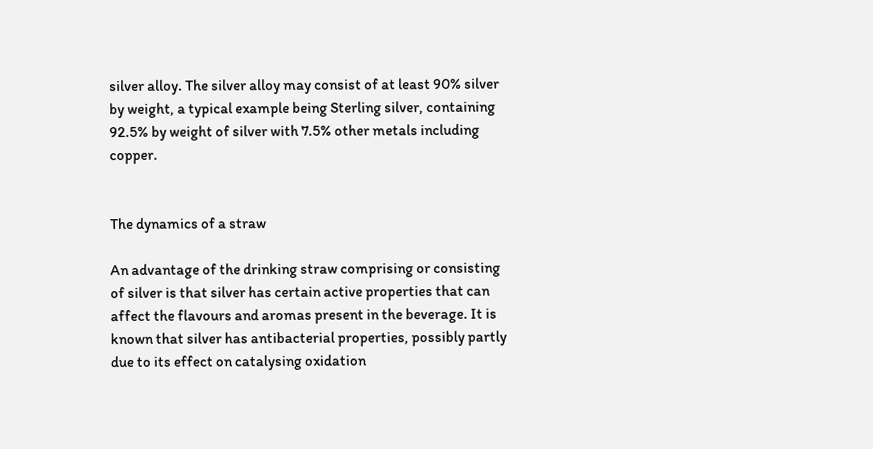silver alloy. The silver alloy may consist of at least 90% silver by weight, a typical example being Sterling silver, containing 92.5% by weight of silver with 7.5% other metals including copper.


The dynamics of a straw

An advantage of the drinking straw comprising or consisting of silver is that silver has certain active properties that can affect the flavours and aromas present in the beverage. It is known that silver has antibacterial properties, possibly partly due to its effect on catalysing oxidation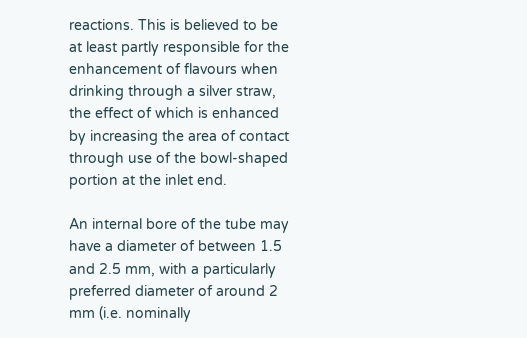reactions. This is believed to be at least partly responsible for the enhancement of flavours when drinking through a silver straw, the effect of which is enhanced by increasing the area of contact through use of the bowl-shaped portion at the inlet end.

An internal bore of the tube may have a diameter of between 1.5 and 2.5 mm, with a particularly preferred diameter of around 2 mm (i.e. nominally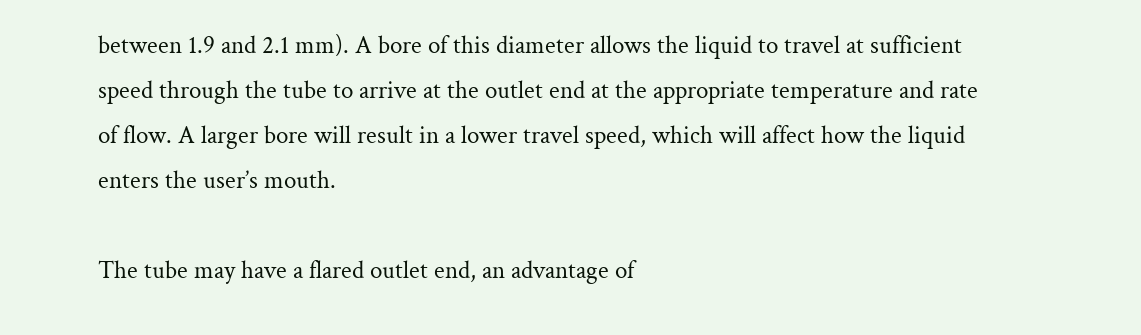between 1.9 and 2.1 mm). A bore of this diameter allows the liquid to travel at sufficient speed through the tube to arrive at the outlet end at the appropriate temperature and rate of flow. A larger bore will result in a lower travel speed, which will affect how the liquid enters the user’s mouth.

The tube may have a flared outlet end, an advantage of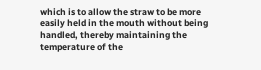which is to allow the straw to be more easily held in the mouth without being handled, thereby maintaining the temperature of the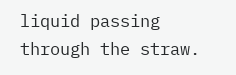liquid passing through the straw.